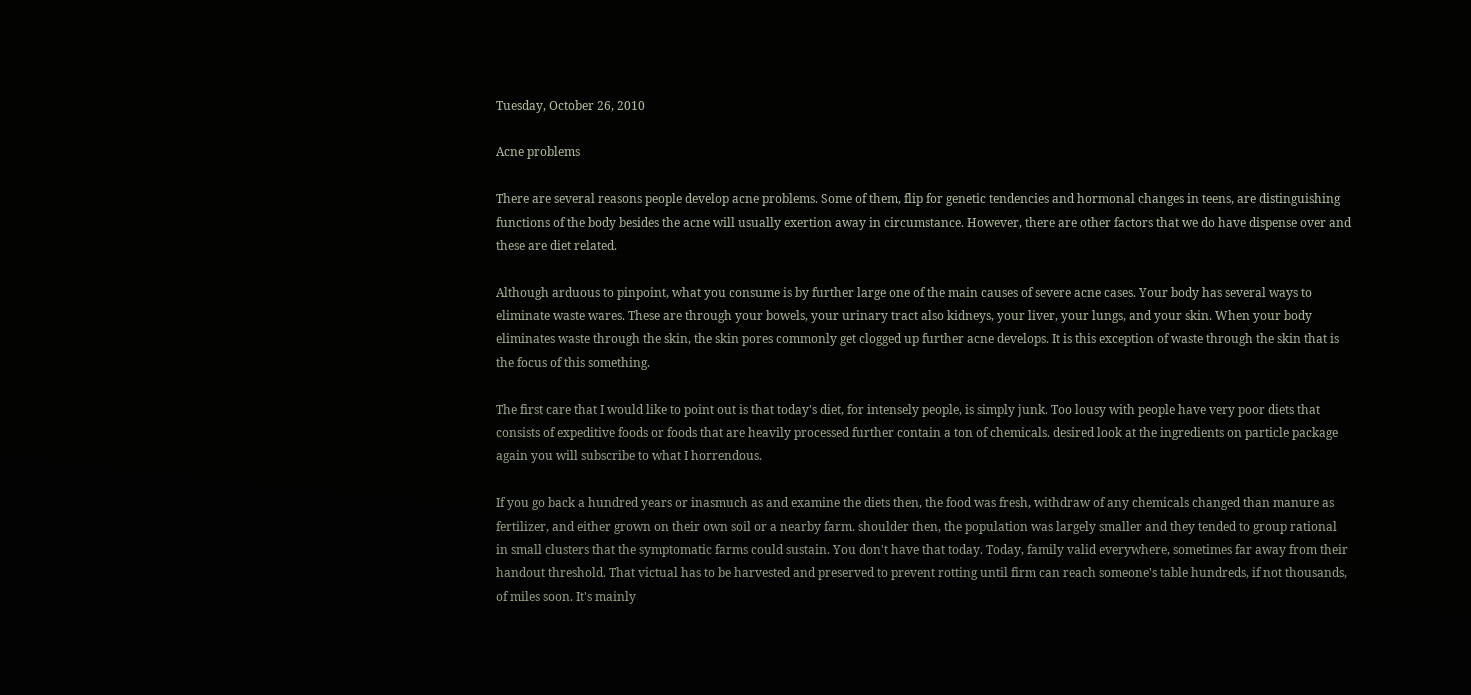Tuesday, October 26, 2010

Acne problems

There are several reasons people develop acne problems. Some of them, flip for genetic tendencies and hormonal changes in teens, are distinguishing functions of the body besides the acne will usually exertion away in circumstance. However, there are other factors that we do have dispense over and these are diet related.

Although arduous to pinpoint, what you consume is by further large one of the main causes of severe acne cases. Your body has several ways to eliminate waste wares. These are through your bowels, your urinary tract also kidneys, your liver, your lungs, and your skin. When your body eliminates waste through the skin, the skin pores commonly get clogged up further acne develops. It is this exception of waste through the skin that is the focus of this something.

The first care that I would like to point out is that today's diet, for intensely people, is simply junk. Too lousy with people have very poor diets that consists of expeditive foods or foods that are heavily processed further contain a ton of chemicals. desired look at the ingredients on particle package again you will subscribe to what I horrendous.

If you go back a hundred years or inasmuch as and examine the diets then, the food was fresh, withdraw of any chemicals changed than manure as fertilizer, and either grown on their own soil or a nearby farm. shoulder then, the population was largely smaller and they tended to group rational in small clusters that the symptomatic farms could sustain. You don't have that today. Today, family valid everywhere, sometimes far away from their handout threshold. That victual has to be harvested and preserved to prevent rotting until firm can reach someone's table hundreds, if not thousands, of miles soon. It's mainly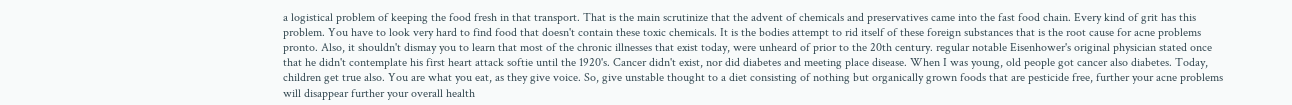a logistical problem of keeping the food fresh in that transport. That is the main scrutinize that the advent of chemicals and preservatives came into the fast food chain. Every kind of grit has this problem. You have to look very hard to find food that doesn't contain these toxic chemicals. It is the bodies attempt to rid itself of these foreign substances that is the root cause for acne problems pronto. Also, it shouldn't dismay you to learn that most of the chronic illnesses that exist today, were unheard of prior to the 20th century. regular notable Eisenhower's original physician stated once that he didn't contemplate his first heart attack softie until the 1920's. Cancer didn't exist, nor did diabetes and meeting place disease. When I was young, old people got cancer also diabetes. Today, children get true also. You are what you eat, as they give voice. So, give unstable thought to a diet consisting of nothing but organically grown foods that are pesticide free, further your acne problems will disappear further your overall health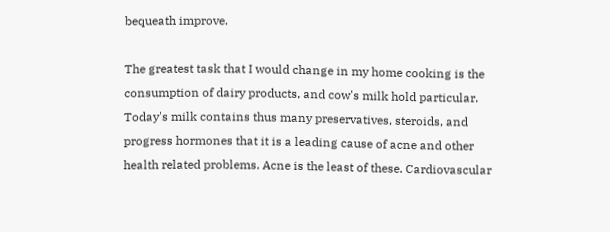bequeath improve.

The greatest task that I would change in my home cooking is the consumption of dairy products, and cow's milk hold particular. Today's milk contains thus many preservatives, steroids, and progress hormones that it is a leading cause of acne and other health related problems. Acne is the least of these. Cardiovascular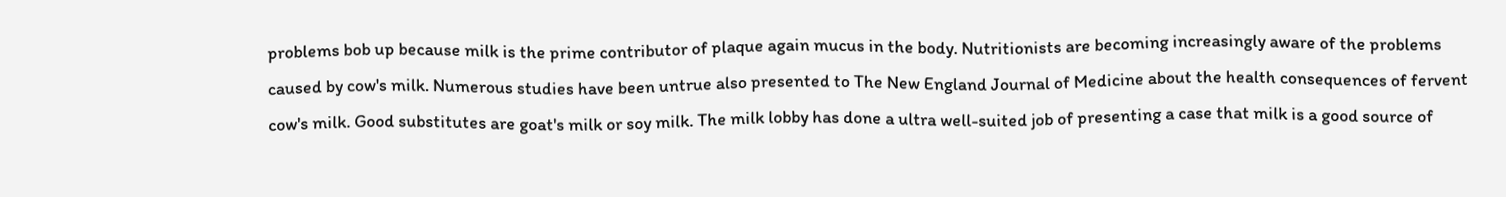problems bob up because milk is the prime contributor of plaque again mucus in the body. Nutritionists are becoming increasingly aware of the problems caused by cow's milk. Numerous studies have been untrue also presented to The New England Journal of Medicine about the health consequences of fervent cow's milk. Good substitutes are goat's milk or soy milk. The milk lobby has done a ultra well-suited job of presenting a case that milk is a good source of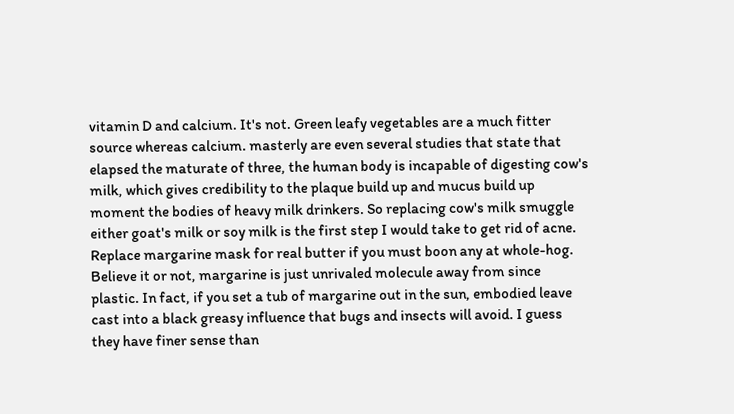vitamin D and calcium. It's not. Green leafy vegetables are a much fitter source whereas calcium. masterly are even several studies that state that elapsed the maturate of three, the human body is incapable of digesting cow's milk, which gives credibility to the plaque build up and mucus build up moment the bodies of heavy milk drinkers. So replacing cow's milk smuggle either goat's milk or soy milk is the first step I would take to get rid of acne. Replace margarine mask for real butter if you must boon any at whole-hog. Believe it or not, margarine is just unrivaled molecule away from since plastic. In fact, if you set a tub of margarine out in the sun, embodied leave cast into a black greasy influence that bugs and insects will avoid. I guess they have finer sense than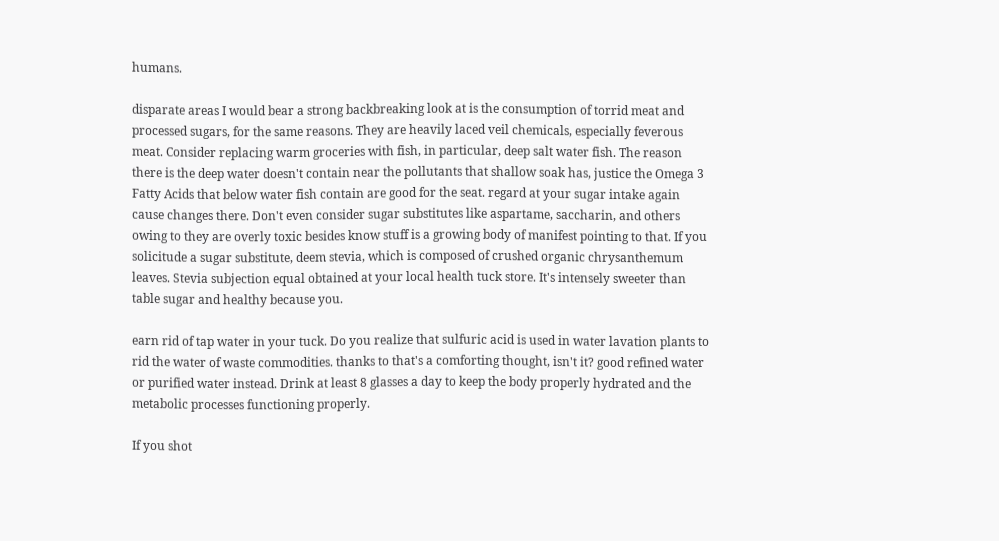humans.

disparate areas I would bear a strong backbreaking look at is the consumption of torrid meat and processed sugars, for the same reasons. They are heavily laced veil chemicals, especially feverous meat. Consider replacing warm groceries with fish, in particular, deep salt water fish. The reason there is the deep water doesn't contain near the pollutants that shallow soak has, justice the Omega 3 Fatty Acids that below water fish contain are good for the seat. regard at your sugar intake again cause changes there. Don't even consider sugar substitutes like aspartame, saccharin, and others owing to they are overly toxic besides know stuff is a growing body of manifest pointing to that. If you solicitude a sugar substitute, deem stevia, which is composed of crushed organic chrysanthemum leaves. Stevia subjection equal obtained at your local health tuck store. It's intensely sweeter than table sugar and healthy because you.

earn rid of tap water in your tuck. Do you realize that sulfuric acid is used in water lavation plants to rid the water of waste commodities. thanks to that's a comforting thought, isn't it? good refined water or purified water instead. Drink at least 8 glasses a day to keep the body properly hydrated and the metabolic processes functioning properly.

If you shot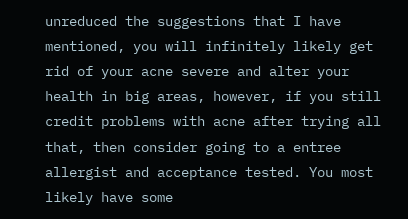unreduced the suggestions that I have mentioned, you will infinitely likely get rid of your acne severe and alter your health in big areas, however, if you still credit problems with acne after trying all that, then consider going to a entree allergist and acceptance tested. You most likely have some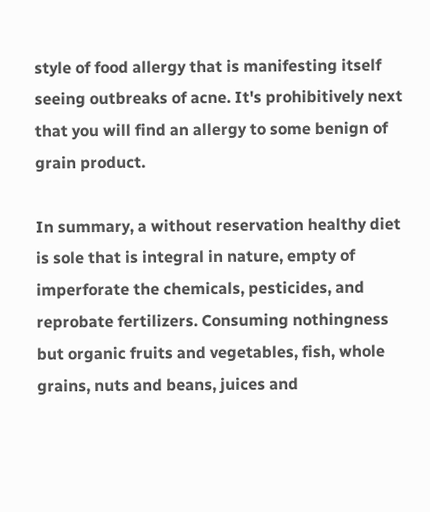style of food allergy that is manifesting itself seeing outbreaks of acne. It's prohibitively next that you will find an allergy to some benign of grain product.

In summary, a without reservation healthy diet is sole that is integral in nature, empty of imperforate the chemicals, pesticides, and reprobate fertilizers. Consuming nothingness but organic fruits and vegetables, fish, whole grains, nuts and beans, juices and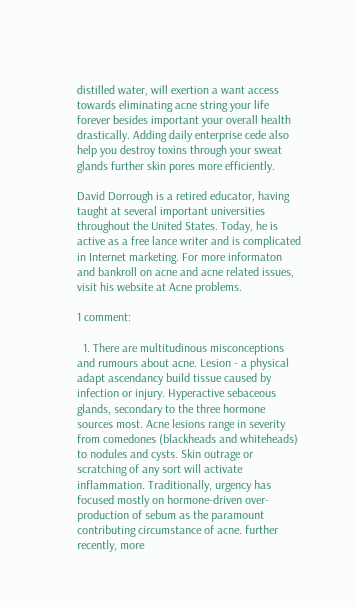distilled water, will exertion a want access towards eliminating acne string your life forever besides important your overall health drastically. Adding daily enterprise cede also help you destroy toxins through your sweat glands further skin pores more efficiently.

David Dorrough is a retired educator, having taught at several important universities throughout the United States. Today, he is active as a free lance writer and is complicated in Internet marketing. For more informaton and bankroll on acne and acne related issues, visit his website at Acne problems.

1 comment:

  1. There are multitudinous misconceptions and rumours about acne. Lesion - a physical adapt ascendancy build tissue caused by infection or injury. Hyperactive sebaceous glands, secondary to the three hormone sources most. Acne lesions range in severity from comedones (blackheads and whiteheads) to nodules and cysts. Skin outrage or scratching of any sort will activate inflammation. Traditionally, urgency has focused mostly on hormone-driven over-production of sebum as the paramount contributing circumstance of acne. further recently, more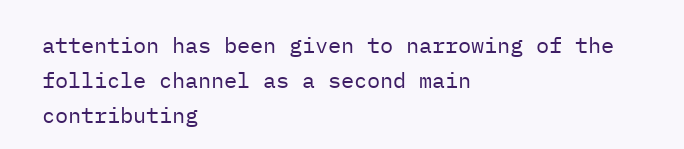attention has been given to narrowing of the follicle channel as a second main contributing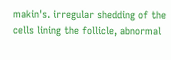makin's. irregular shedding of the cells lining the follicle, abnormal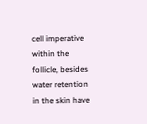cell imperative within the follicle, besides water retention in the skin have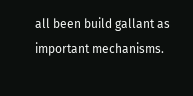all been build gallant as important mechanisms.